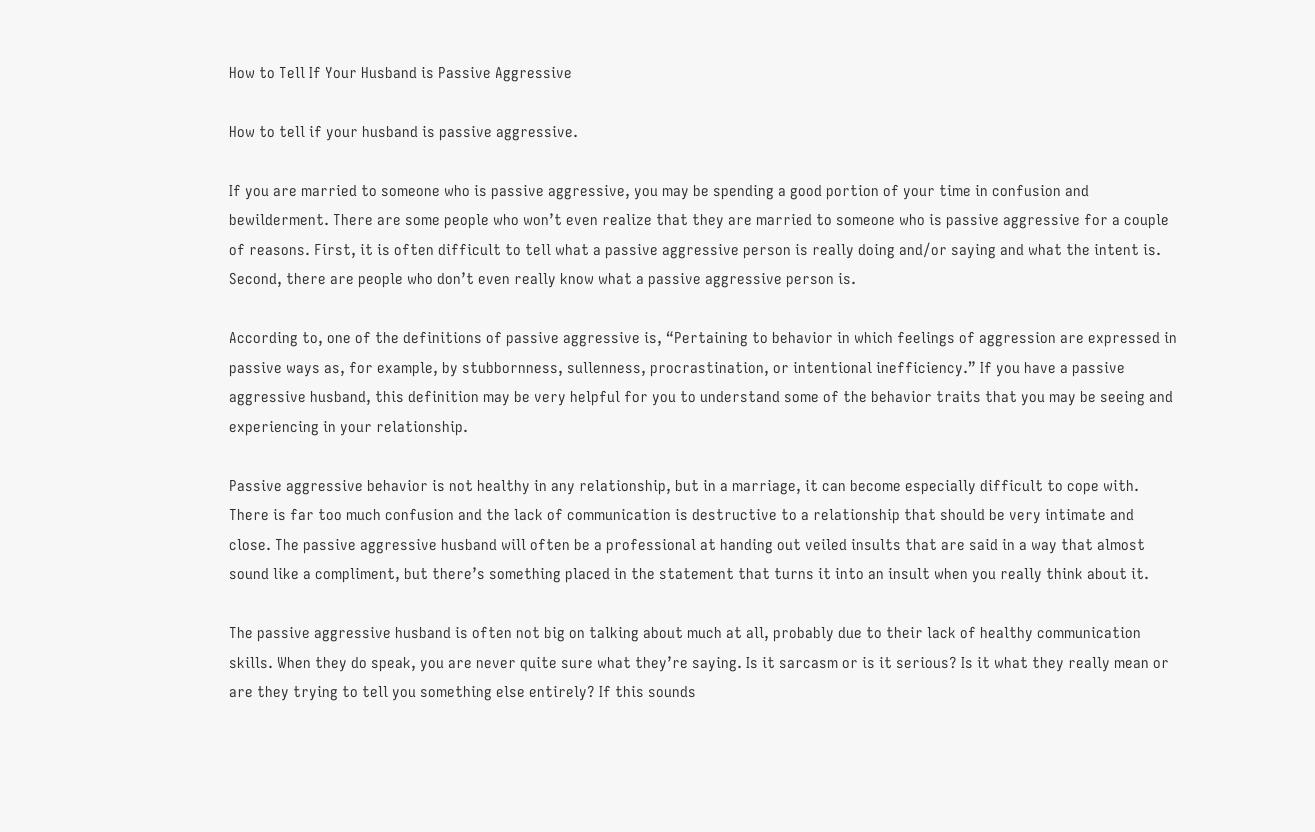How to Tell If Your Husband is Passive Aggressive

How to tell if your husband is passive aggressive.

If you are married to someone who is passive aggressive, you may be spending a good portion of your time in confusion and bewilderment. There are some people who won’t even realize that they are married to someone who is passive aggressive for a couple of reasons. First, it is often difficult to tell what a passive aggressive person is really doing and/or saying and what the intent is. Second, there are people who don’t even really know what a passive aggressive person is.

According to, one of the definitions of passive aggressive is, “Pertaining to behavior in which feelings of aggression are expressed in passive ways as, for example, by stubbornness, sullenness, procrastination, or intentional inefficiency.” If you have a passive aggressive husband, this definition may be very helpful for you to understand some of the behavior traits that you may be seeing and experiencing in your relationship.

Passive aggressive behavior is not healthy in any relationship, but in a marriage, it can become especially difficult to cope with. There is far too much confusion and the lack of communication is destructive to a relationship that should be very intimate and close. The passive aggressive husband will often be a professional at handing out veiled insults that are said in a way that almost sound like a compliment, but there’s something placed in the statement that turns it into an insult when you really think about it.

The passive aggressive husband is often not big on talking about much at all, probably due to their lack of healthy communication skills. When they do speak, you are never quite sure what they’re saying. Is it sarcasm or is it serious? Is it what they really mean or are they trying to tell you something else entirely? If this sounds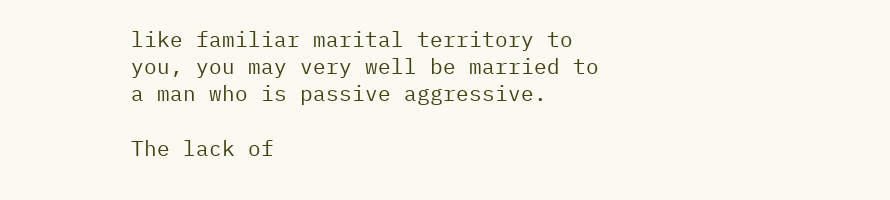like familiar marital territory to you, you may very well be married to a man who is passive aggressive.

The lack of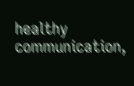healthy communication,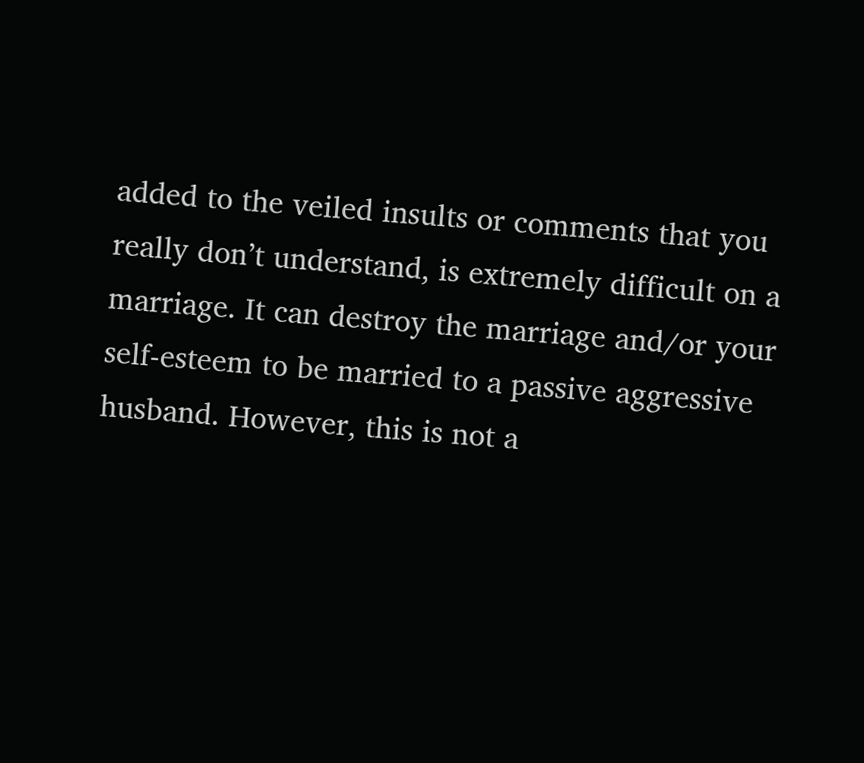added to the veiled insults or comments that you really don’t understand, is extremely difficult on a marriage. It can destroy the marriage and/or your self-esteem to be married to a passive aggressive husband. However, this is not a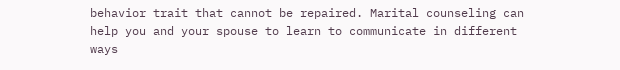behavior trait that cannot be repaired. Marital counseling can help you and your spouse to learn to communicate in different ways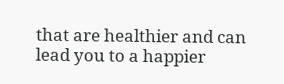that are healthier and can lead you to a happier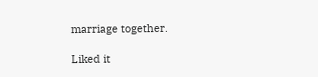marriage together.

Liked it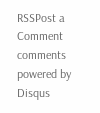RSSPost a Comment
comments powered by Disqus